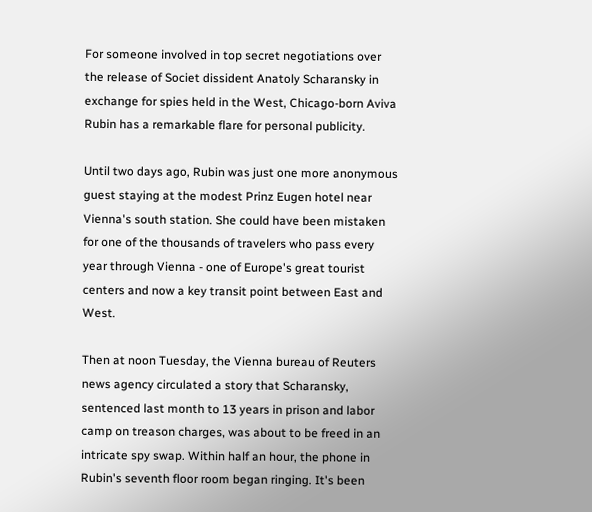For someone involved in top secret negotiations over the release of Societ dissident Anatoly Scharansky in exchange for spies held in the West, Chicago-born Aviva Rubin has a remarkable flare for personal publicity.

Until two days ago, Rubin was just one more anonymous guest staying at the modest Prinz Eugen hotel near Vienna's south station. She could have been mistaken for one of the thousands of travelers who pass every year through Vienna - one of Europe's great tourist centers and now a key transit point between East and West.

Then at noon Tuesday, the Vienna bureau of Reuters news agency circulated a story that Scharansky, sentenced last month to 13 years in prison and labor camp on treason charges, was about to be freed in an intricate spy swap. Within half an hour, the phone in Rubin's seventh floor room began ringing. It's been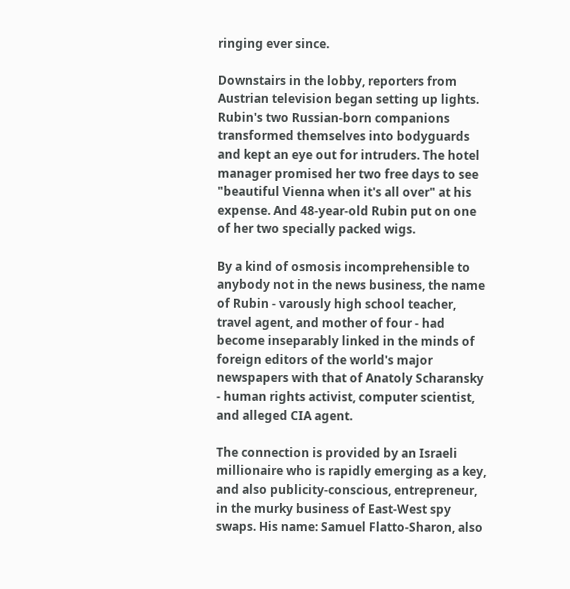ringing ever since.

Downstairs in the lobby, reporters from Austrian television began setting up lights. Rubin's two Russian-born companions transformed themselves into bodyguards and kept an eye out for intruders. The hotel manager promised her two free days to see "beautiful Vienna when it's all over" at his expense. And 48-year-old Rubin put on one of her two specially packed wigs.

By a kind of osmosis incomprehensible to anybody not in the news business, the name of Rubin - varously high school teacher, travel agent, and mother of four - had become inseparably linked in the minds of foreign editors of the world's major newspapers with that of Anatoly Scharansky - human rights activist, computer scientist, and alleged CIA agent.

The connection is provided by an Israeli millionaire who is rapidly emerging as a key, and also publicity-conscious, entrepreneur, in the murky business of East-West spy swaps. His name: Samuel Flatto-Sharon, also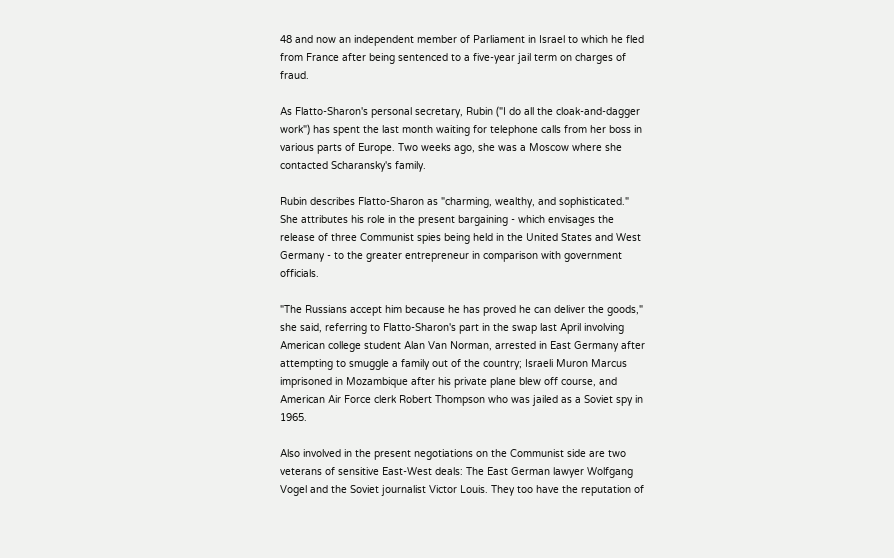48 and now an independent member of Parliament in Israel to which he fled from France after being sentenced to a five-year jail term on charges of fraud.

As Flatto-Sharon's personal secretary, Rubin ("I do all the cloak-and-dagger work") has spent the last month waiting for telephone calls from her boss in various parts of Europe. Two weeks ago, she was a Moscow where she contacted Scharansky's family.

Rubin describes Flatto-Sharon as "charming, wealthy, and sophisticated." She attributes his role in the present bargaining - which envisages the release of three Communist spies being held in the United States and West Germany - to the greater entrepreneur in comparison with government officials.

"The Russians accept him because he has proved he can deliver the goods," she said, referring to Flatto-Sharon's part in the swap last April involving American college student Alan Van Norman, arrested in East Germany after attempting to smuggle a family out of the country; Israeli Muron Marcus imprisoned in Mozambique after his private plane blew off course, and American Air Force clerk Robert Thompson who was jailed as a Soviet spy in 1965.

Also involved in the present negotiations on the Communist side are two veterans of sensitive East-West deals: The East German lawyer Wolfgang Vogel and the Soviet journalist Victor Louis. They too have the reputation of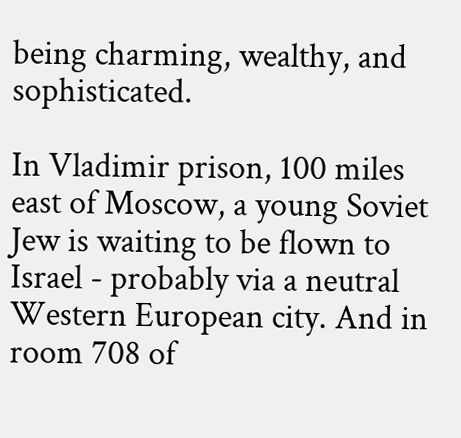being charming, wealthy, and sophisticated.

In Vladimir prison, 100 miles east of Moscow, a young Soviet Jew is waiting to be flown to Israel - probably via a neutral Western European city. And in room 708 of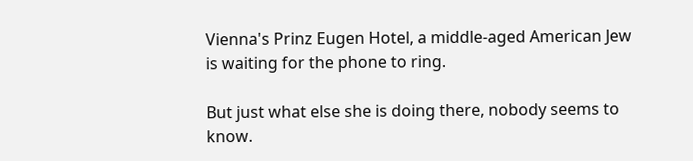Vienna's Prinz Eugen Hotel, a middle-aged American Jew is waiting for the phone to ring.

But just what else she is doing there, nobody seems to know.